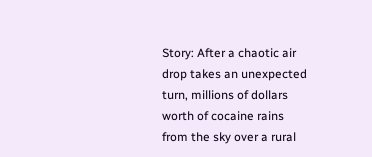Story: After a chaotic air drop takes an unexpected turn, millions of dollars worth of cocaine rains from the sky over a rural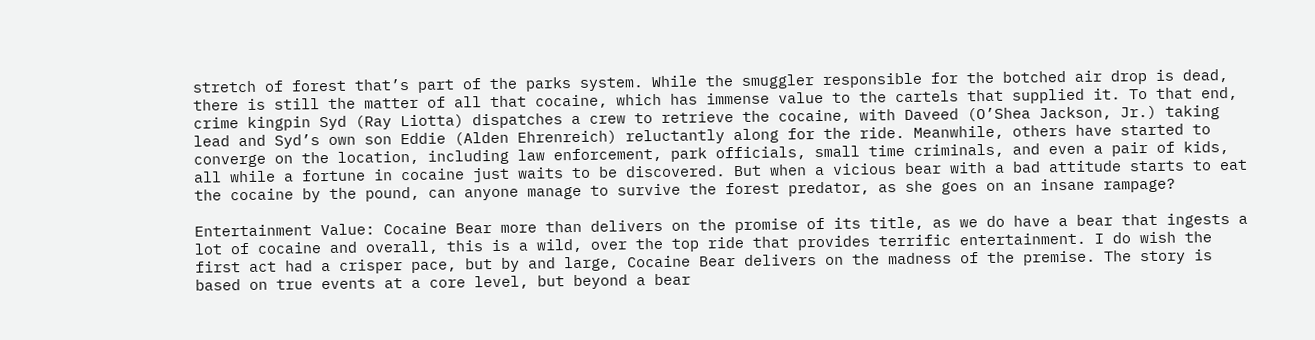stretch of forest that’s part of the parks system. While the smuggler responsible for the botched air drop is dead, there is still the matter of all that cocaine, which has immense value to the cartels that supplied it. To that end, crime kingpin Syd (Ray Liotta) dispatches a crew to retrieve the cocaine, with Daveed (O’Shea Jackson, Jr.) taking lead and Syd’s own son Eddie (Alden Ehrenreich) reluctantly along for the ride. Meanwhile, others have started to converge on the location, including law enforcement, park officials, small time criminals, and even a pair of kids, all while a fortune in cocaine just waits to be discovered. But when a vicious bear with a bad attitude starts to eat the cocaine by the pound, can anyone manage to survive the forest predator, as she goes on an insane rampage?

Entertainment Value: Cocaine Bear more than delivers on the promise of its title, as we do have a bear that ingests a lot of cocaine and overall, this is a wild, over the top ride that provides terrific entertainment. I do wish the first act had a crisper pace, but by and large, Cocaine Bear delivers on the madness of the premise. The story is based on true events at a core level, but beyond a bear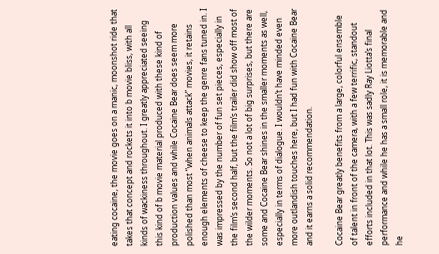eating cocaine, the movie goes on a manic, moonshot ride that takes that concept and rockets it into b movie bliss, with all kinds of wackiness throughout. I greatly appreciated seeing this kind of b movie material produced with these kind of production values and while Cocaine Bear does seem more polished than most “when animals attack” movies, it retains enough elements of cheese to keep the genre fans tuned in. I was impressed by the number of fun set pieces, especially in the film’s second half, but the film’s trailer did show off most of the wilder moments. So not a lot of big surprises, but there are some and Cocaine Bear shines in the smaller moments as well, especially in terms of dialogue. I wouldn’t have minded even more outlandish touches here, but I had fun with Cocaine Bear and it earns a solid recommendation.

Cocaine Bear greatly benefits from a large, colorful ensemble of talent in front of the camera, with a few terrific, standout efforts included in that lot. This was sadly Ray Liotta’s final performance and while he has a small role, it is memorable and he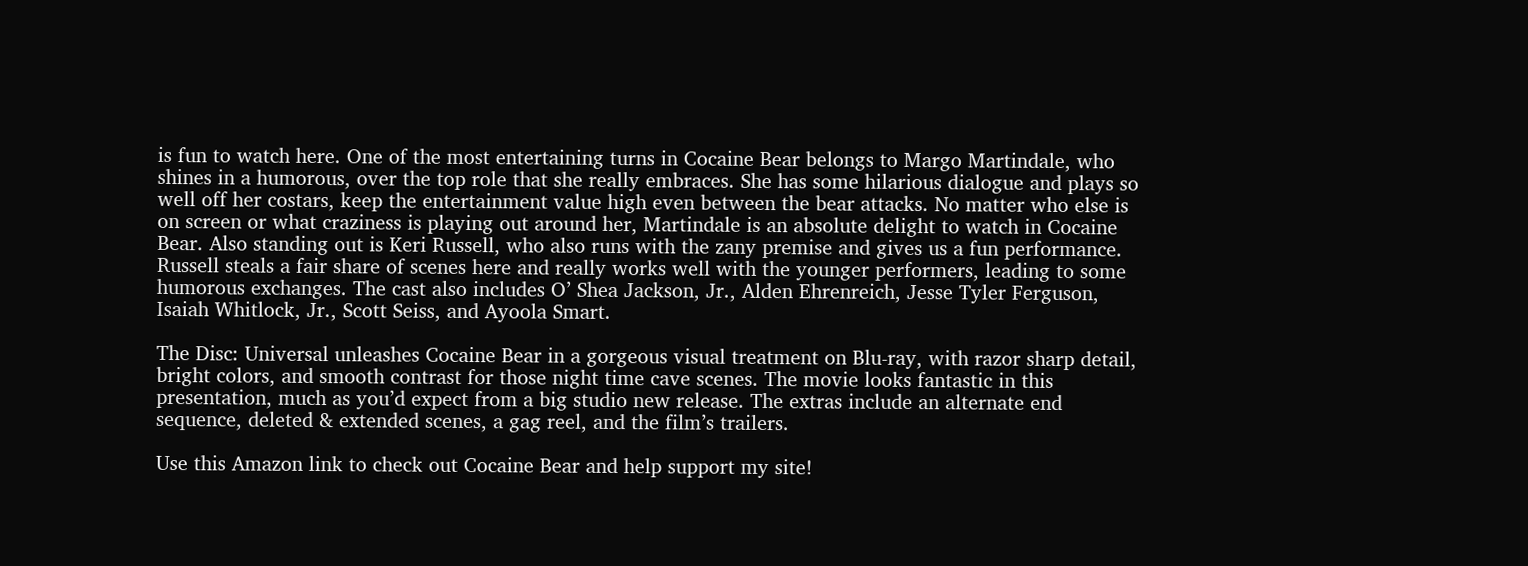is fun to watch here. One of the most entertaining turns in Cocaine Bear belongs to Margo Martindale, who shines in a humorous, over the top role that she really embraces. She has some hilarious dialogue and plays so well off her costars, keep the entertainment value high even between the bear attacks. No matter who else is on screen or what craziness is playing out around her, Martindale is an absolute delight to watch in Cocaine Bear. Also standing out is Keri Russell, who also runs with the zany premise and gives us a fun performance. Russell steals a fair share of scenes here and really works well with the younger performers, leading to some humorous exchanges. The cast also includes O’ Shea Jackson, Jr., Alden Ehrenreich, Jesse Tyler Ferguson, Isaiah Whitlock, Jr., Scott Seiss, and Ayoola Smart.

The Disc: Universal unleashes Cocaine Bear in a gorgeous visual treatment on Blu-ray, with razor sharp detail, bright colors, and smooth contrast for those night time cave scenes. The movie looks fantastic in this presentation, much as you’d expect from a big studio new release. The extras include an alternate end sequence, deleted & extended scenes, a gag reel, and the film’s trailers.

Use this Amazon link to check out Cocaine Bear and help support my site!